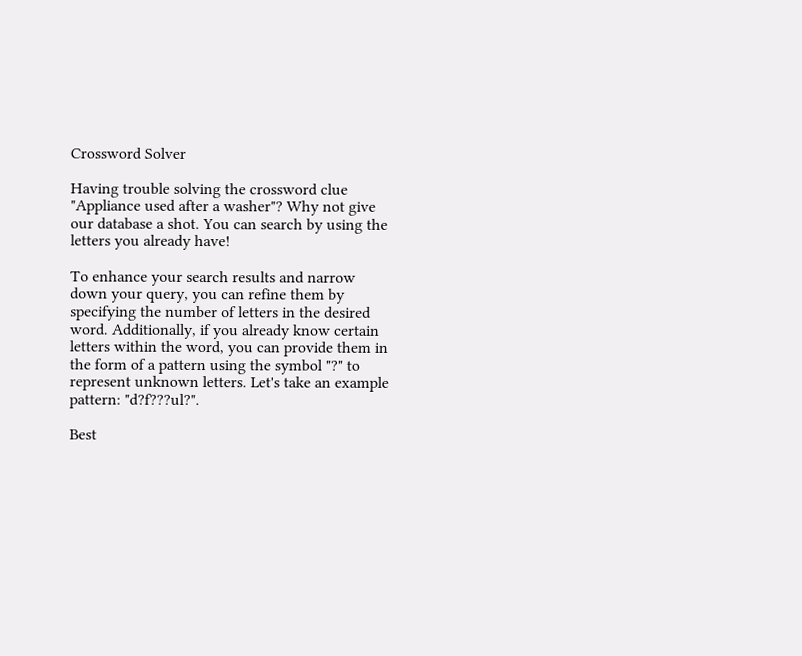Crossword Solver

Having trouble solving the crossword clue "Appliance used after a washer"? Why not give our database a shot. You can search by using the letters you already have!

To enhance your search results and narrow down your query, you can refine them by specifying the number of letters in the desired word. Additionally, if you already know certain letters within the word, you can provide them in the form of a pattern using the symbol "?" to represent unknown letters. Let's take an example pattern: "d?f???ul?".

Best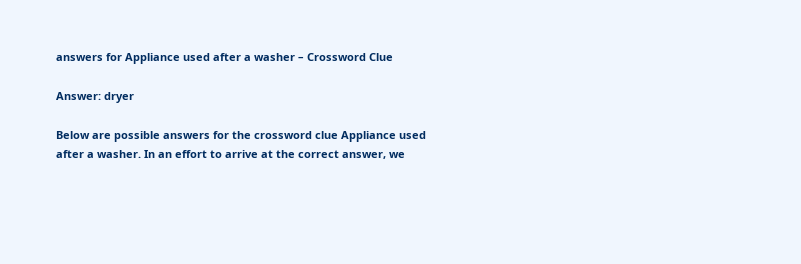answers for Appliance used after a washer – Crossword Clue

Answer: dryer

Below are possible answers for the crossword clue Appliance used after a washer. In an effort to arrive at the correct answer, we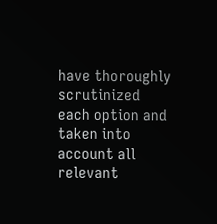have thoroughly scrutinized each option and taken into account all relevant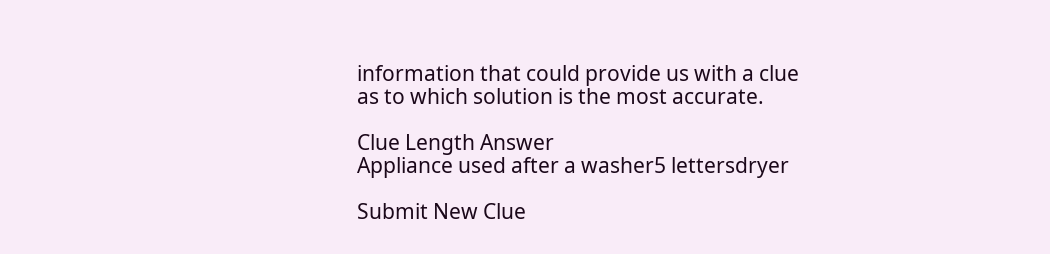information that could provide us with a clue as to which solution is the most accurate.

Clue Length Answer
Appliance used after a washer5 lettersdryer

Submit New Clue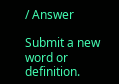/ Answer

Submit a new word or definition.